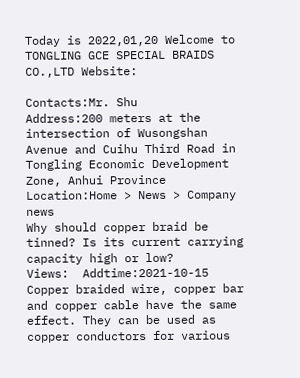Today is 2022,01,20 Welcome to TONGLING GCE SPECIAL BRAIDS CO.,LTD Website:

Contacts:Mr. Shu
Address:200 meters at the intersection of Wusongshan Avenue and Cuihu Third Road in Tongling Economic Development Zone, Anhui Province
Location:Home > News > Company news
Why should copper braid be tinned? Is its current carrying capacity high or low?
Views:  Addtime:2021-10-15
Copper braided wire, copper bar and copper cable have the same effect. They can be used as copper conductors for various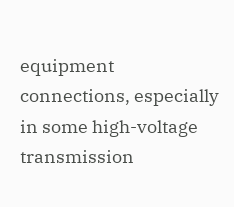equipment connections, especially in some high-voltage transmission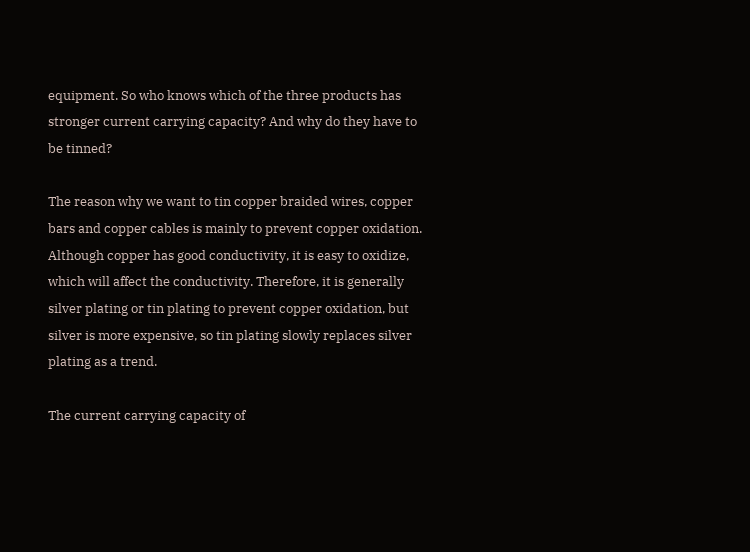equipment. So who knows which of the three products has stronger current carrying capacity? And why do they have to be tinned?

The reason why we want to tin copper braided wires, copper bars and copper cables is mainly to prevent copper oxidation. Although copper has good conductivity, it is easy to oxidize, which will affect the conductivity. Therefore, it is generally silver plating or tin plating to prevent copper oxidation, but silver is more expensive, so tin plating slowly replaces silver plating as a trend.

The current carrying capacity of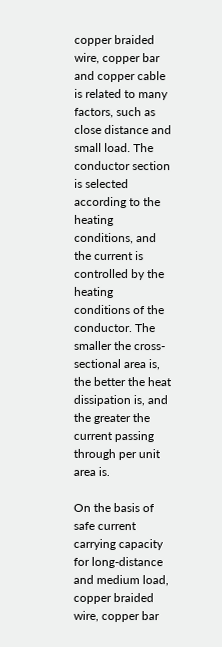copper braided wire, copper bar and copper cable is related to many factors, such as close distance and small load. The conductor section is selected according to the heating conditions, and the current is controlled by the heating conditions of the conductor. The smaller the cross-sectional area is, the better the heat dissipation is, and the greater the current passing through per unit area is.

On the basis of safe current carrying capacity for long-distance and medium load, copper braided wire, copper bar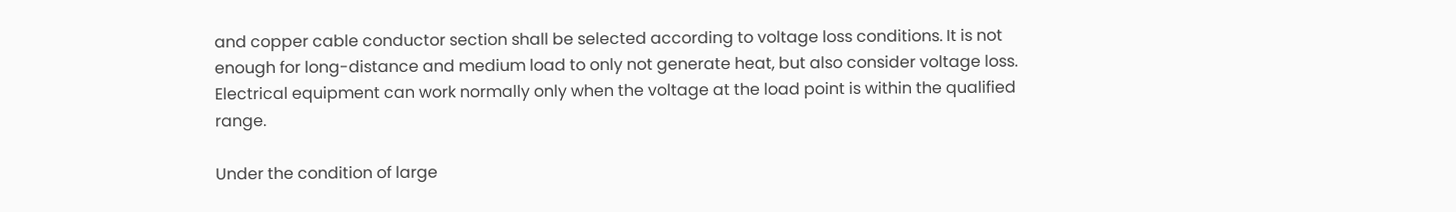and copper cable conductor section shall be selected according to voltage loss conditions. It is not enough for long-distance and medium load to only not generate heat, but also consider voltage loss. Electrical equipment can work normally only when the voltage at the load point is within the qualified range.

Under the condition of large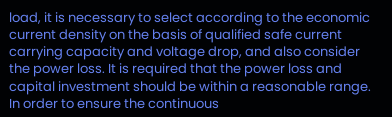load, it is necessary to select according to the economic current density on the basis of qualified safe current carrying capacity and voltage drop, and also consider the power loss. It is required that the power loss and capital investment should be within a reasonable range. In order to ensure the continuous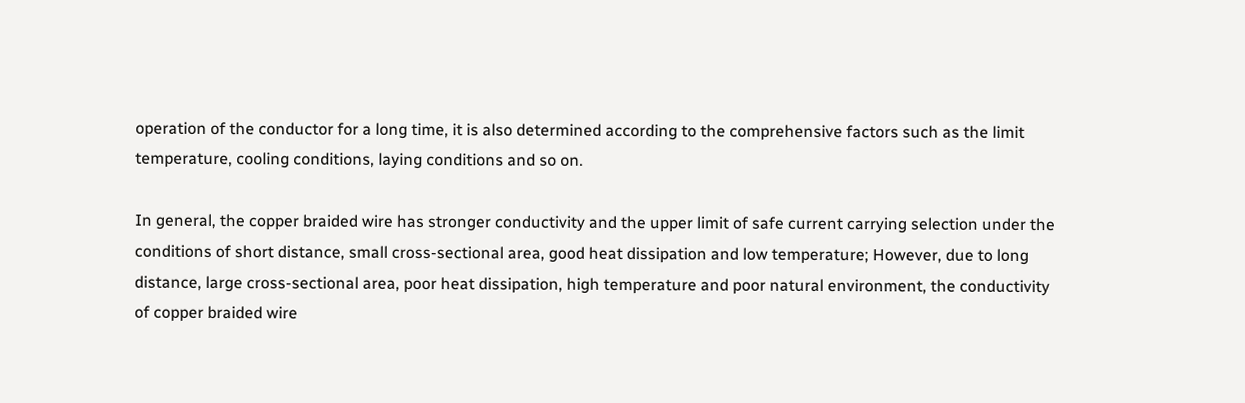operation of the conductor for a long time, it is also determined according to the comprehensive factors such as the limit temperature, cooling conditions, laying conditions and so on.

In general, the copper braided wire has stronger conductivity and the upper limit of safe current carrying selection under the conditions of short distance, small cross-sectional area, good heat dissipation and low temperature; However, due to long distance, large cross-sectional area, poor heat dissipation, high temperature and poor natural environment, the conductivity of copper braided wire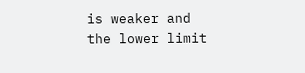is weaker and the lower limit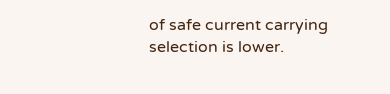of safe current carrying selection is lower.